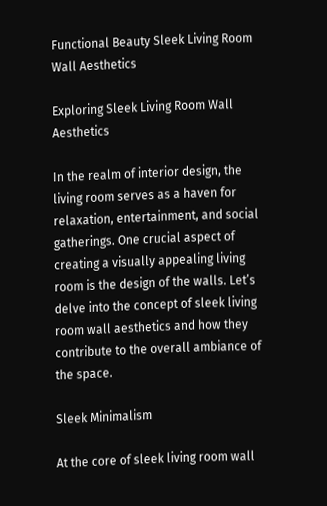Functional Beauty Sleek Living Room Wall Aesthetics

Exploring Sleek Living Room Wall Aesthetics

In the realm of interior design, the living room serves as a haven for relaxation, entertainment, and social gatherings. One crucial aspect of creating a visually appealing living room is the design of the walls. Let’s delve into the concept of sleek living room wall aesthetics and how they contribute to the overall ambiance of the space.

Sleek Minimalism

At the core of sleek living room wall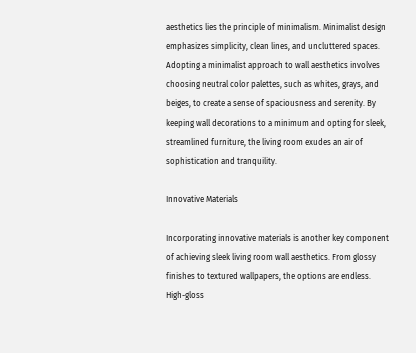aesthetics lies the principle of minimalism. Minimalist design emphasizes simplicity, clean lines, and uncluttered spaces. Adopting a minimalist approach to wall aesthetics involves choosing neutral color palettes, such as whites, grays, and beiges, to create a sense of spaciousness and serenity. By keeping wall decorations to a minimum and opting for sleek, streamlined furniture, the living room exudes an air of sophistication and tranquility.

Innovative Materials

Incorporating innovative materials is another key component of achieving sleek living room wall aesthetics. From glossy finishes to textured wallpapers, the options are endless. High-gloss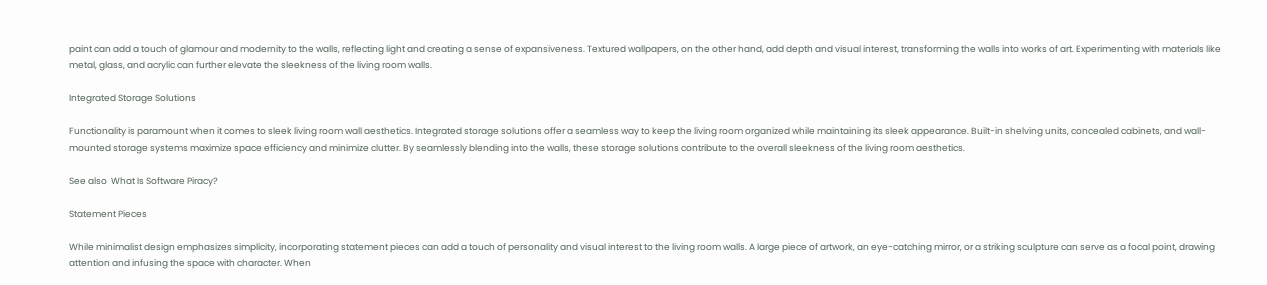paint can add a touch of glamour and modernity to the walls, reflecting light and creating a sense of expansiveness. Textured wallpapers, on the other hand, add depth and visual interest, transforming the walls into works of art. Experimenting with materials like metal, glass, and acrylic can further elevate the sleekness of the living room walls.

Integrated Storage Solutions

Functionality is paramount when it comes to sleek living room wall aesthetics. Integrated storage solutions offer a seamless way to keep the living room organized while maintaining its sleek appearance. Built-in shelving units, concealed cabinets, and wall-mounted storage systems maximize space efficiency and minimize clutter. By seamlessly blending into the walls, these storage solutions contribute to the overall sleekness of the living room aesthetics.

See also  What Is Software Piracy?

Statement Pieces

While minimalist design emphasizes simplicity, incorporating statement pieces can add a touch of personality and visual interest to the living room walls. A large piece of artwork, an eye-catching mirror, or a striking sculpture can serve as a focal point, drawing attention and infusing the space with character. When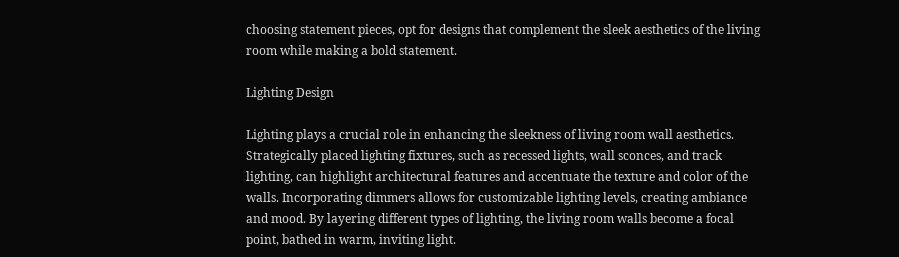choosing statement pieces, opt for designs that complement the sleek aesthetics of the living room while making a bold statement.

Lighting Design

Lighting plays a crucial role in enhancing the sleekness of living room wall aesthetics. Strategically placed lighting fixtures, such as recessed lights, wall sconces, and track lighting, can highlight architectural features and accentuate the texture and color of the walls. Incorporating dimmers allows for customizable lighting levels, creating ambiance and mood. By layering different types of lighting, the living room walls become a focal point, bathed in warm, inviting light.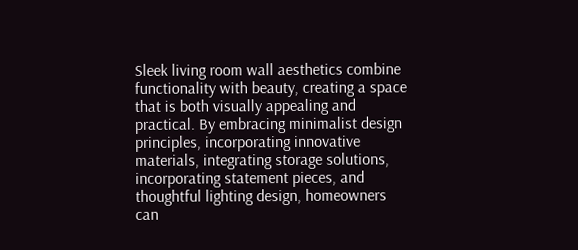Sleek living room wall aesthetics combine functionality with beauty, creating a space that is both visually appealing and practical. By embracing minimalist design principles, incorporating innovative materials, integrating storage solutions, incorporating statement pieces, and thoughtful lighting design, homeowners can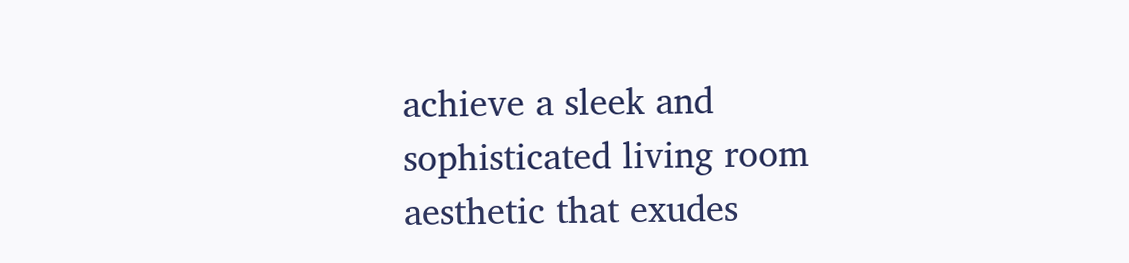achieve a sleek and sophisticated living room aesthetic that exudes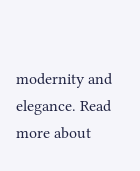modernity and elegance. Read more about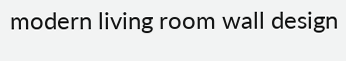modern living room wall design